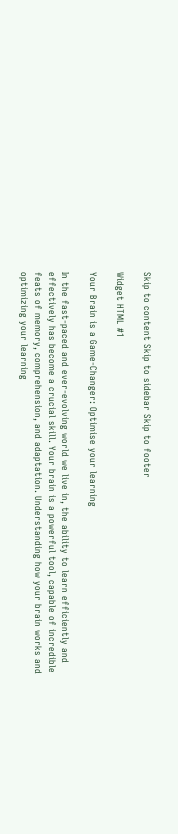Skip to content Skip to sidebar Skip to footer

Widget HTML #1

Your Brain is a Game-Changer: Optimise your learning

In the fast-paced and ever-evolving world we live in, the ability to learn efficiently and effectively has become a crucial skill. Your brain is a powerful tool, capable of incredible feats of memory, comprehension, and adaptation. Understanding how your brain works and optimizing your learning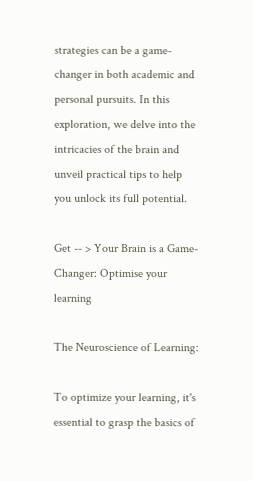strategies can be a game-changer in both academic and personal pursuits. In this exploration, we delve into the intricacies of the brain and unveil practical tips to help you unlock its full potential.

Get -- > Your Brain is a Game-Changer: Optimise your learning

The Neuroscience of Learning:

To optimize your learning, it's essential to grasp the basics of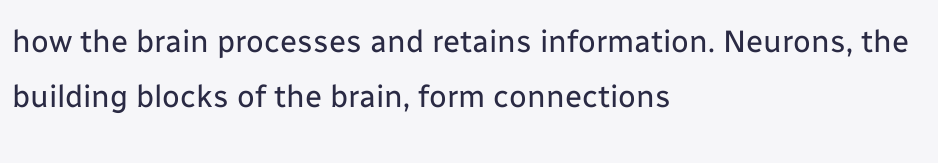how the brain processes and retains information. Neurons, the building blocks of the brain, form connections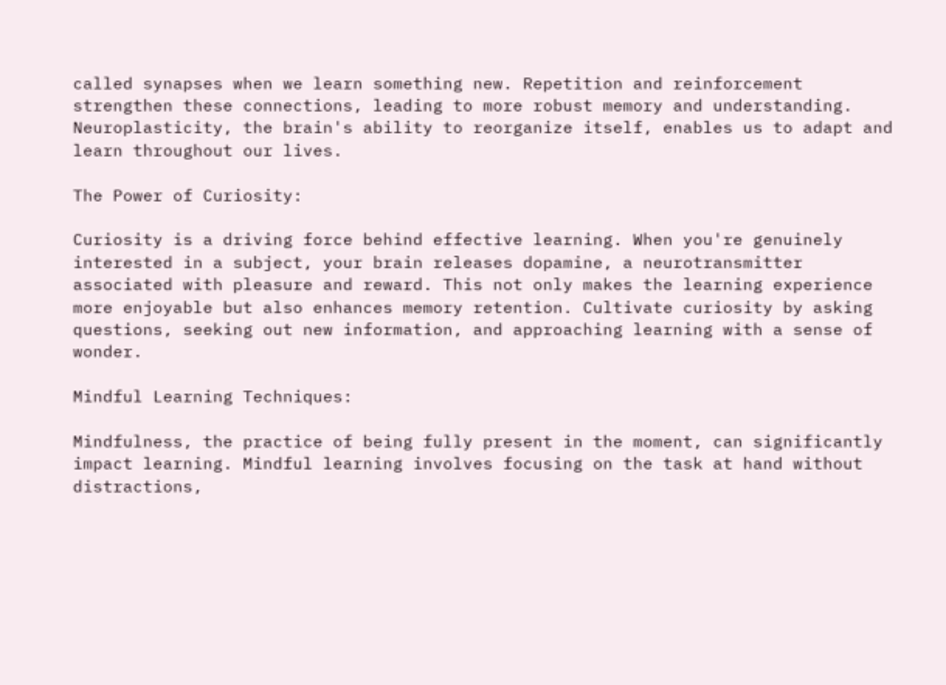called synapses when we learn something new. Repetition and reinforcement strengthen these connections, leading to more robust memory and understanding. Neuroplasticity, the brain's ability to reorganize itself, enables us to adapt and learn throughout our lives.

The Power of Curiosity:

Curiosity is a driving force behind effective learning. When you're genuinely interested in a subject, your brain releases dopamine, a neurotransmitter associated with pleasure and reward. This not only makes the learning experience more enjoyable but also enhances memory retention. Cultivate curiosity by asking questions, seeking out new information, and approaching learning with a sense of wonder.

Mindful Learning Techniques:

Mindfulness, the practice of being fully present in the moment, can significantly impact learning. Mindful learning involves focusing on the task at hand without distractions,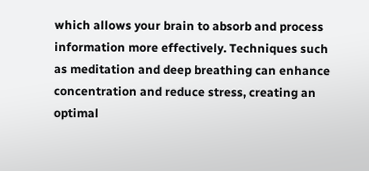which allows your brain to absorb and process information more effectively. Techniques such as meditation and deep breathing can enhance concentration and reduce stress, creating an optimal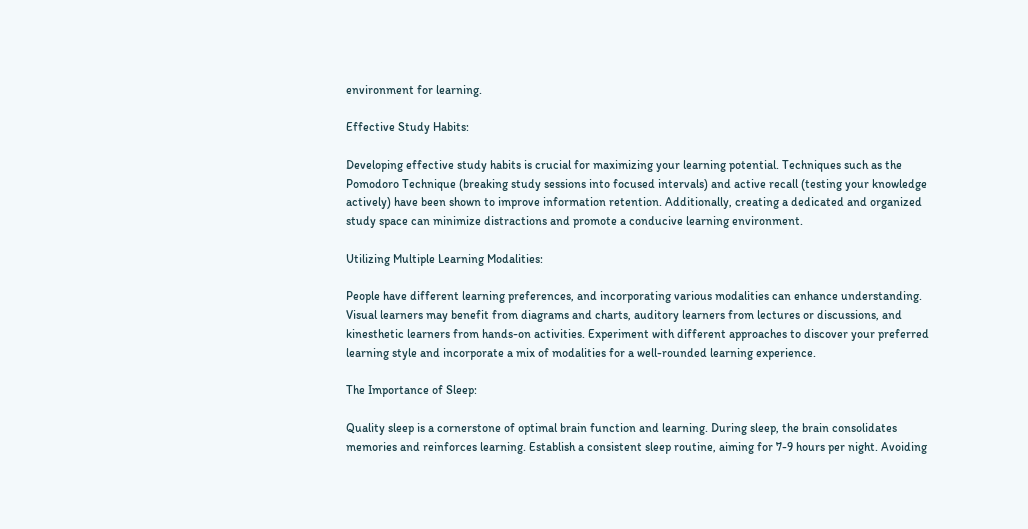environment for learning.

Effective Study Habits:

Developing effective study habits is crucial for maximizing your learning potential. Techniques such as the Pomodoro Technique (breaking study sessions into focused intervals) and active recall (testing your knowledge actively) have been shown to improve information retention. Additionally, creating a dedicated and organized study space can minimize distractions and promote a conducive learning environment.

Utilizing Multiple Learning Modalities:

People have different learning preferences, and incorporating various modalities can enhance understanding. Visual learners may benefit from diagrams and charts, auditory learners from lectures or discussions, and kinesthetic learners from hands-on activities. Experiment with different approaches to discover your preferred learning style and incorporate a mix of modalities for a well-rounded learning experience.

The Importance of Sleep:

Quality sleep is a cornerstone of optimal brain function and learning. During sleep, the brain consolidates memories and reinforces learning. Establish a consistent sleep routine, aiming for 7-9 hours per night. Avoiding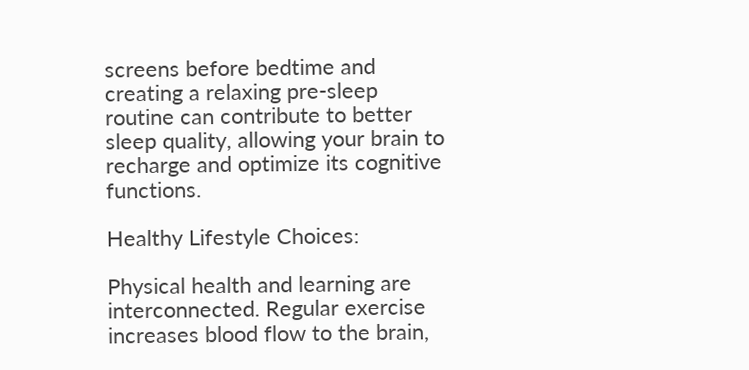screens before bedtime and creating a relaxing pre-sleep routine can contribute to better sleep quality, allowing your brain to recharge and optimize its cognitive functions.

Healthy Lifestyle Choices:

Physical health and learning are interconnected. Regular exercise increases blood flow to the brain,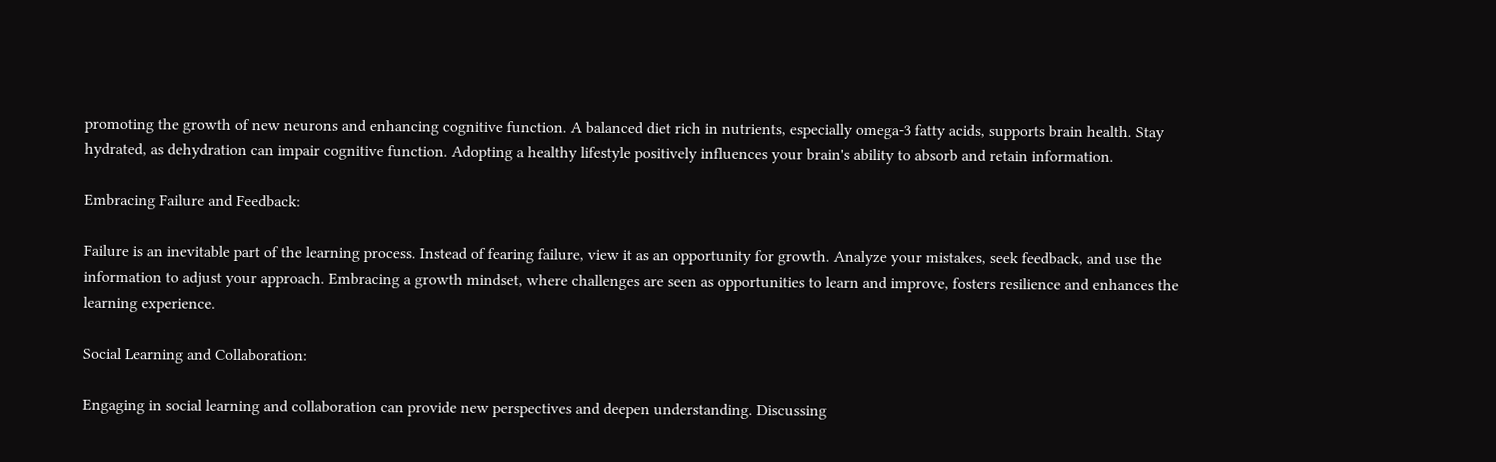promoting the growth of new neurons and enhancing cognitive function. A balanced diet rich in nutrients, especially omega-3 fatty acids, supports brain health. Stay hydrated, as dehydration can impair cognitive function. Adopting a healthy lifestyle positively influences your brain's ability to absorb and retain information.

Embracing Failure and Feedback:

Failure is an inevitable part of the learning process. Instead of fearing failure, view it as an opportunity for growth. Analyze your mistakes, seek feedback, and use the information to adjust your approach. Embracing a growth mindset, where challenges are seen as opportunities to learn and improve, fosters resilience and enhances the learning experience.

Social Learning and Collaboration:

Engaging in social learning and collaboration can provide new perspectives and deepen understanding. Discussing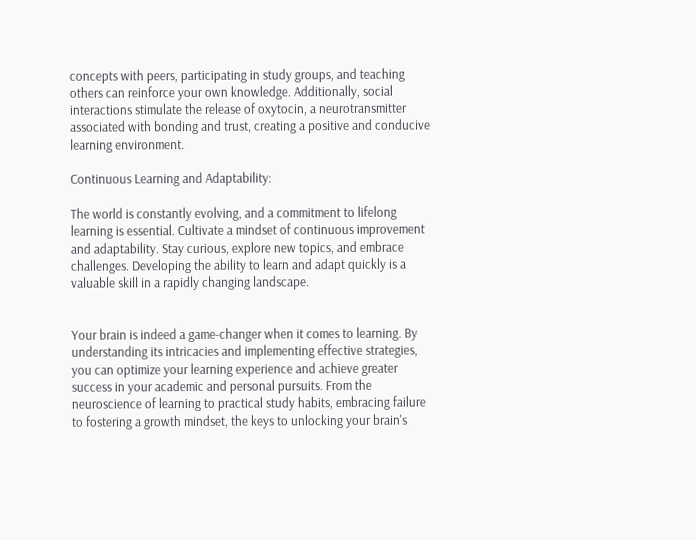concepts with peers, participating in study groups, and teaching others can reinforce your own knowledge. Additionally, social interactions stimulate the release of oxytocin, a neurotransmitter associated with bonding and trust, creating a positive and conducive learning environment.

Continuous Learning and Adaptability:

The world is constantly evolving, and a commitment to lifelong learning is essential. Cultivate a mindset of continuous improvement and adaptability. Stay curious, explore new topics, and embrace challenges. Developing the ability to learn and adapt quickly is a valuable skill in a rapidly changing landscape.


Your brain is indeed a game-changer when it comes to learning. By understanding its intricacies and implementing effective strategies, you can optimize your learning experience and achieve greater success in your academic and personal pursuits. From the neuroscience of learning to practical study habits, embracing failure to fostering a growth mindset, the keys to unlocking your brain's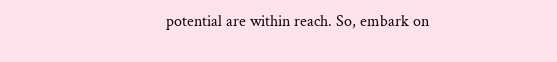potential are within reach. So, embark on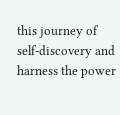this journey of self-discovery and harness the power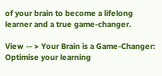of your brain to become a lifelong learner and a true game-changer.

View -- > Your Brain is a Game-Changer: Optimise your learning